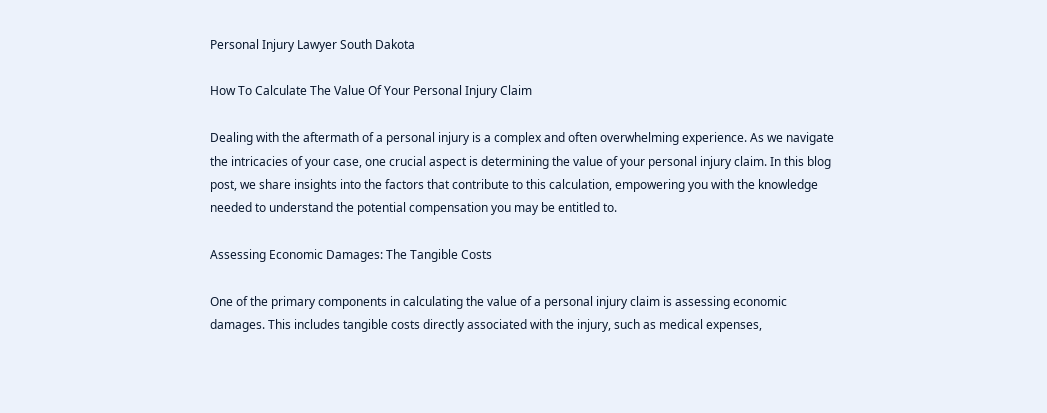Personal Injury Lawyer South Dakota

How To Calculate The Value Of Your Personal Injury Claim

Dealing with the aftermath of a personal injury is a complex and often overwhelming experience. As we navigate the intricacies of your case, one crucial aspect is determining the value of your personal injury claim. In this blog post, we share insights into the factors that contribute to this calculation, empowering you with the knowledge needed to understand the potential compensation you may be entitled to.

Assessing Economic Damages: The Tangible Costs

One of the primary components in calculating the value of a personal injury claim is assessing economic damages. This includes tangible costs directly associated with the injury, such as medical expenses,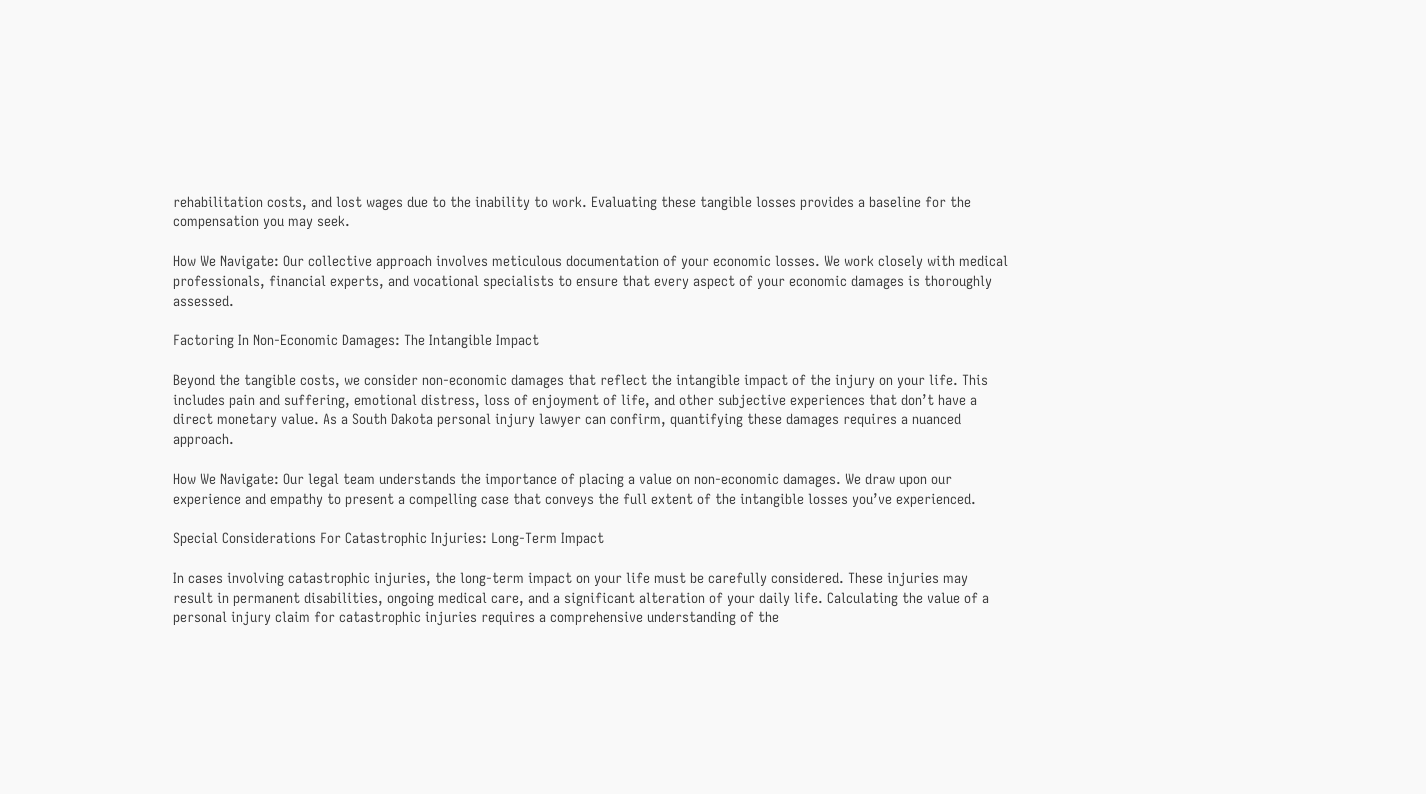rehabilitation costs, and lost wages due to the inability to work. Evaluating these tangible losses provides a baseline for the compensation you may seek.

How We Navigate: Our collective approach involves meticulous documentation of your economic losses. We work closely with medical professionals, financial experts, and vocational specialists to ensure that every aspect of your economic damages is thoroughly assessed.

Factoring In Non-Economic Damages: The Intangible Impact

Beyond the tangible costs, we consider non-economic damages that reflect the intangible impact of the injury on your life. This includes pain and suffering, emotional distress, loss of enjoyment of life, and other subjective experiences that don’t have a direct monetary value. As a South Dakota personal injury lawyer can confirm, quantifying these damages requires a nuanced approach.

How We Navigate: Our legal team understands the importance of placing a value on non-economic damages. We draw upon our experience and empathy to present a compelling case that conveys the full extent of the intangible losses you’ve experienced.

Special Considerations For Catastrophic Injuries: Long-Term Impact

In cases involving catastrophic injuries, the long-term impact on your life must be carefully considered. These injuries may result in permanent disabilities, ongoing medical care, and a significant alteration of your daily life. Calculating the value of a personal injury claim for catastrophic injuries requires a comprehensive understanding of the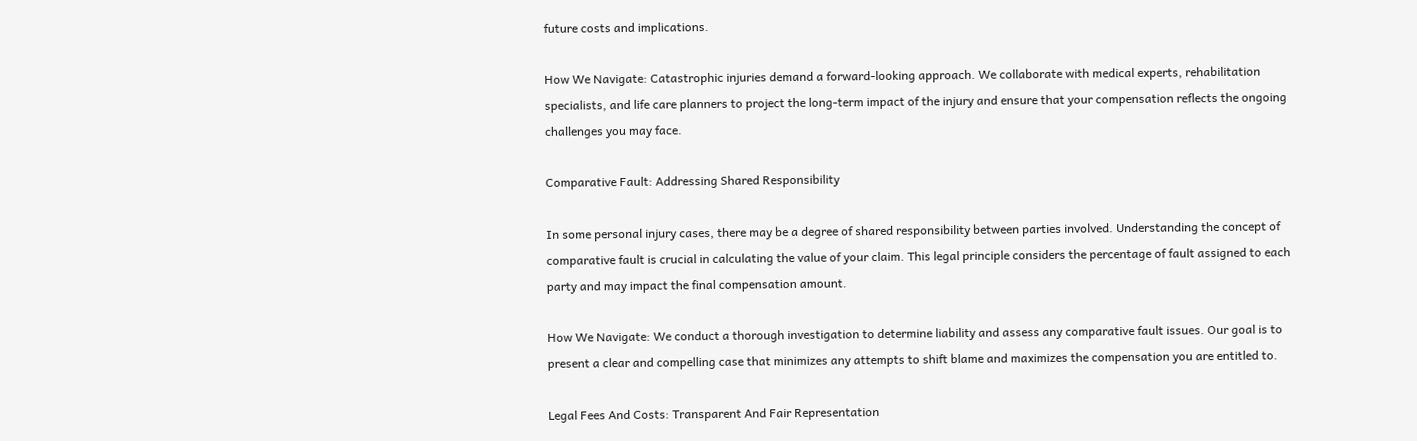future costs and implications.

How We Navigate: Catastrophic injuries demand a forward-looking approach. We collaborate with medical experts, rehabilitation specialists, and life care planners to project the long-term impact of the injury and ensure that your compensation reflects the ongoing challenges you may face.

Comparative Fault: Addressing Shared Responsibility

In some personal injury cases, there may be a degree of shared responsibility between parties involved. Understanding the concept of comparative fault is crucial in calculating the value of your claim. This legal principle considers the percentage of fault assigned to each party and may impact the final compensation amount.

How We Navigate: We conduct a thorough investigation to determine liability and assess any comparative fault issues. Our goal is to present a clear and compelling case that minimizes any attempts to shift blame and maximizes the compensation you are entitled to.

Legal Fees And Costs: Transparent And Fair Representation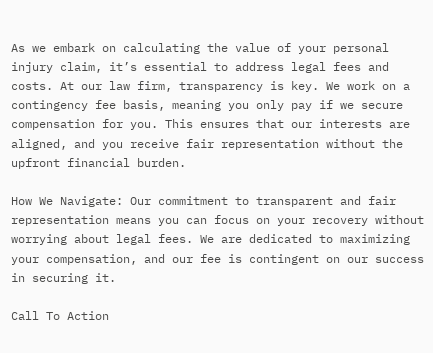As we embark on calculating the value of your personal injury claim, it’s essential to address legal fees and costs. At our law firm, transparency is key. We work on a contingency fee basis, meaning you only pay if we secure compensation for you. This ensures that our interests are aligned, and you receive fair representation without the upfront financial burden.

How We Navigate: Our commitment to transparent and fair representation means you can focus on your recovery without worrying about legal fees. We are dedicated to maximizing your compensation, and our fee is contingent on our success in securing it.

Call To Action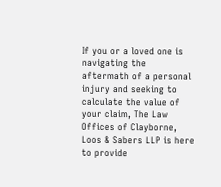If you or a loved one is navigating the aftermath of a personal injury and seeking to calculate the value of your claim, The Law Offices of Clayborne, Loos & Sabers LLP is here to provide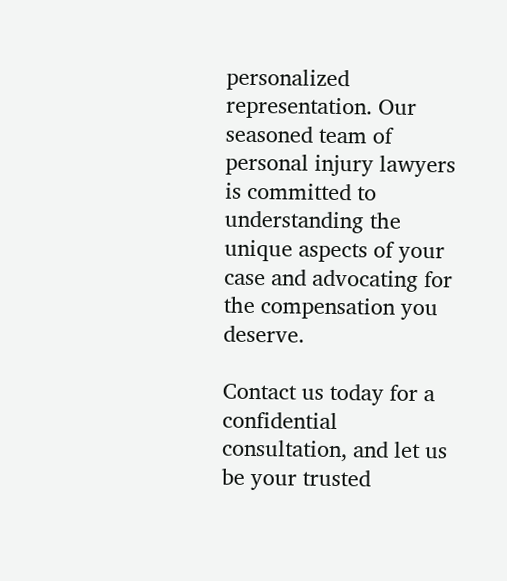personalized representation. Our seasoned team of personal injury lawyers is committed to understanding the unique aspects of your case and advocating for the compensation you deserve.

Contact us today for a confidential consultation, and let us be your trusted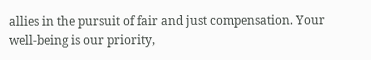allies in the pursuit of fair and just compensation. Your well-being is our priority,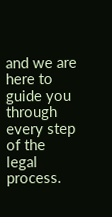and we are here to guide you through every step of the legal process.